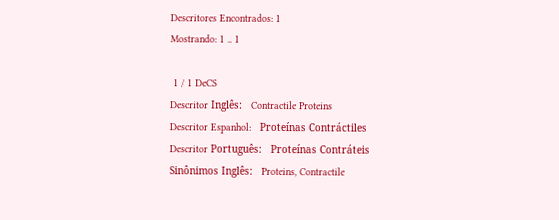Descritores Encontrados: 1
Mostrando: 1 .. 1

 1 / 1 DeCS
Descritor Inglês:   Contractile Proteins
Descritor Espanhol:   Proteínas Contráctiles
Descritor Português:   Proteínas Contráteis
Sinônimos Inglês:   Proteins, Contractile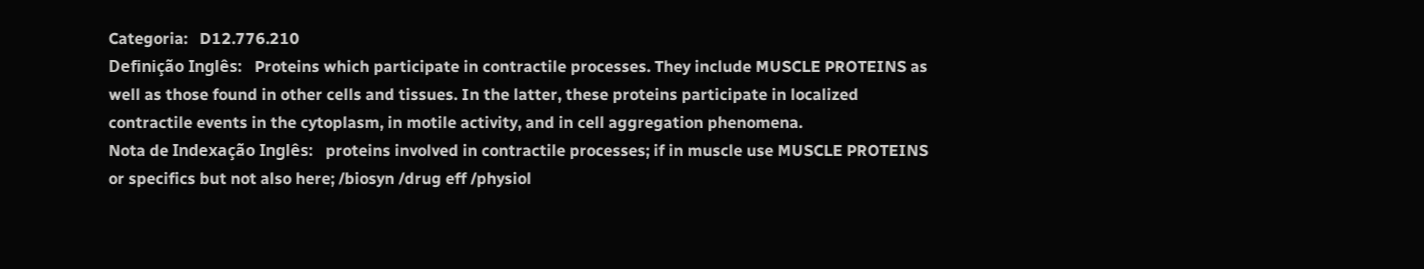Categoria:   D12.776.210
Definição Inglês:   Proteins which participate in contractile processes. They include MUSCLE PROTEINS as well as those found in other cells and tissues. In the latter, these proteins participate in localized contractile events in the cytoplasm, in motile activity, and in cell aggregation phenomena.
Nota de Indexação Inglês:   proteins involved in contractile processes; if in muscle use MUSCLE PROTEINS or specifics but not also here; /biosyn /drug eff /physiol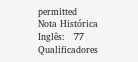permitted
Nota Histórica Inglês:   77
Qualificadores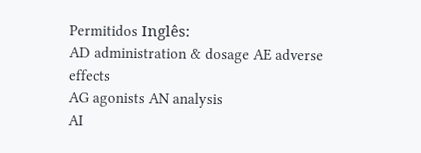Permitidos Inglês:
AD administration & dosage AE adverse effects
AG agonists AN analysis
AI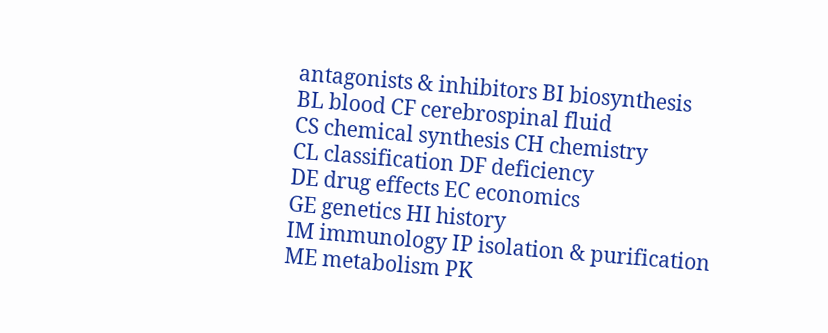antagonists & inhibitors BI biosynthesis
BL blood CF cerebrospinal fluid
CS chemical synthesis CH chemistry
CL classification DF deficiency
DE drug effects EC economics
GE genetics HI history
IM immunology IP isolation & purification
ME metabolism PK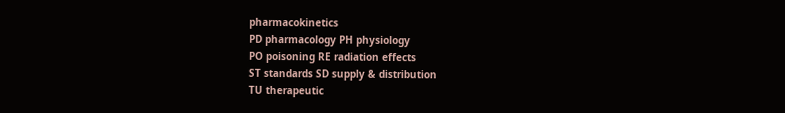pharmacokinetics
PD pharmacology PH physiology
PO poisoning RE radiation effects
ST standards SD supply & distribution
TU therapeutic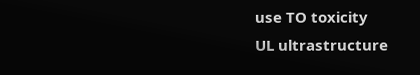use TO toxicity
UL ultrastructure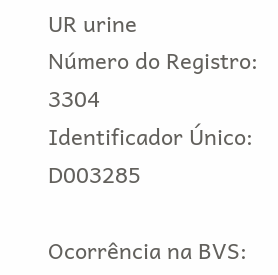UR urine
Número do Registro:   3304
Identificador Único:   D003285

Ocorrência na BVS: